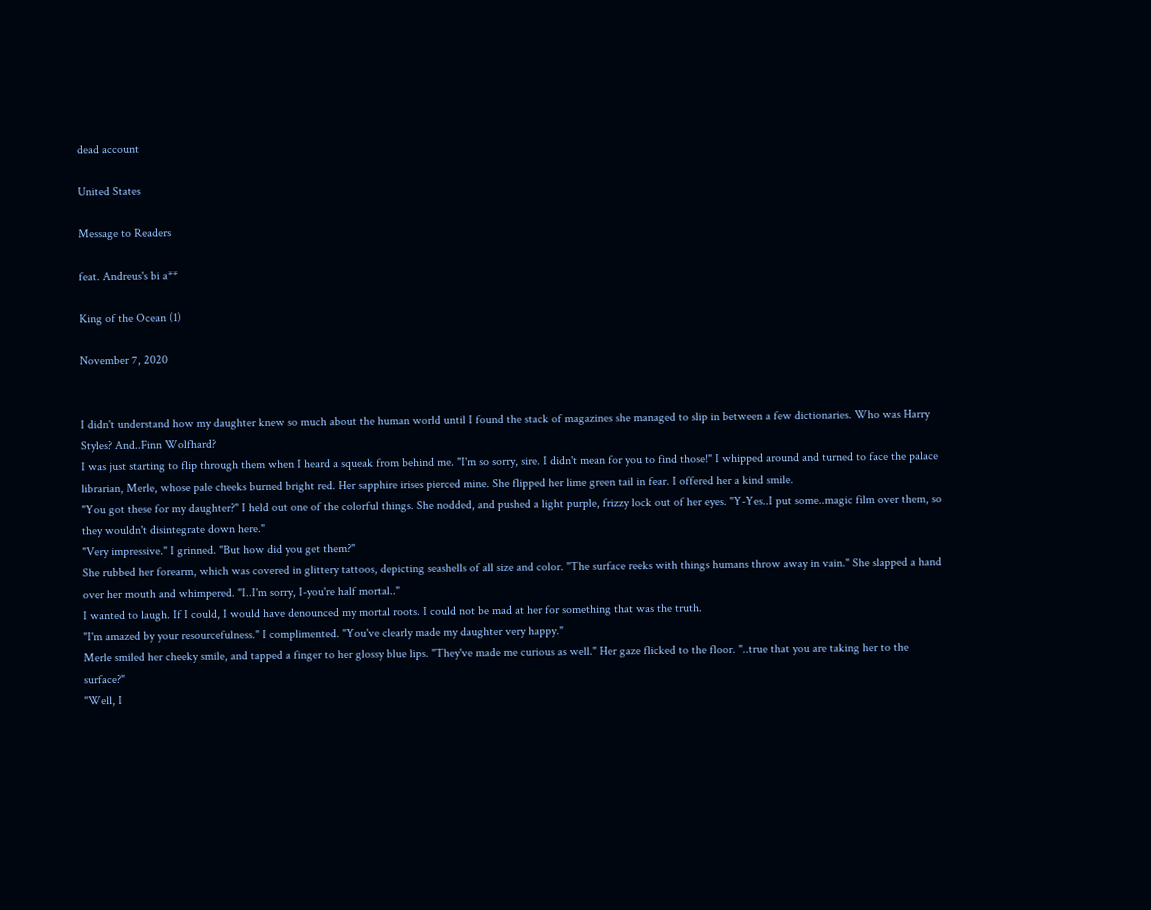dead account

United States

Message to Readers

feat. Andreus's bi a**

King of the Ocean (1)

November 7, 2020


I didn't understand how my daughter knew so much about the human world until I found the stack of magazines she managed to slip in between a few dictionaries. Who was Harry Styles? And..Finn Wolfhard?
I was just starting to flip through them when I heard a squeak from behind me. "I'm so sorry, sire. I didn't mean for you to find those!" I whipped around and turned to face the palace librarian, Merle, whose pale cheeks burned bright red. Her sapphire irises pierced mine. She flipped her lime green tail in fear. I offered her a kind smile.
"You got these for my daughter?" I held out one of the colorful things. She nodded, and pushed a light purple, frizzy lock out of her eyes. "Y-Yes..I put some..magic film over them, so they wouldn't disintegrate down here."
"Very impressive." I grinned. "But how did you get them?"
She rubbed her forearm, which was covered in glittery tattoos, depicting seashells of all size and color. "The surface reeks with things humans throw away in vain." She slapped a hand over her mouth and whimpered. "I..I'm sorry, I-you're half mortal.."
I wanted to laugh. If I could, I would have denounced my mortal roots. I could not be mad at her for something that was the truth.
"I'm amazed by your resourcefulness." I complimented. "You've clearly made my daughter very happy."
Merle smiled her cheeky smile, and tapped a finger to her glossy blue lips. "They've made me curious as well." Her gaze flicked to the floor. "..true that you are taking her to the surface?"
"Well, I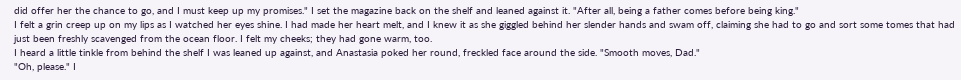did offer her the chance to go, and I must keep up my promises." I set the magazine back on the shelf and leaned against it. "After all, being a father comes before being king."
I felt a grin creep up on my lips as I watched her eyes shine. I had made her heart melt, and I knew it as she giggled behind her slender hands and swam off, claiming she had to go and sort some tomes that had just been freshly scavenged from the ocean floor. I felt my cheeks; they had gone warm, too.
I heard a little tinkle from behind the shelf I was leaned up against, and Anastasia poked her round, freckled face around the side. "Smooth moves, Dad."
"Oh, please." I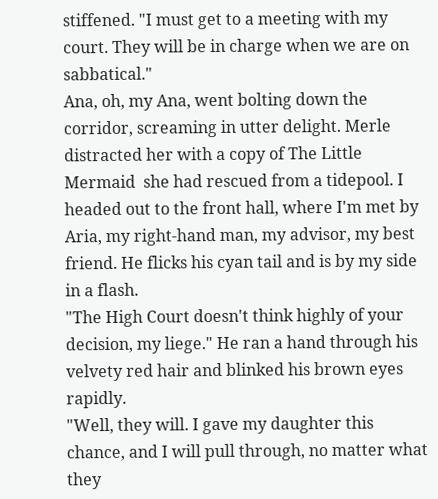stiffened. "I must get to a meeting with my court. They will be in charge when we are on sabbatical."
Ana, oh, my Ana, went bolting down the corridor, screaming in utter delight. Merle distracted her with a copy of The Little Mermaid  she had rescued from a tidepool. I headed out to the front hall, where I'm met by Aria, my right-hand man, my advisor, my best friend. He flicks his cyan tail and is by my side in a flash.
"The High Court doesn't think highly of your decision, my liege." He ran a hand through his velvety red hair and blinked his brown eyes rapidly.
"Well, they will. I gave my daughter this chance, and I will pull through, no matter what they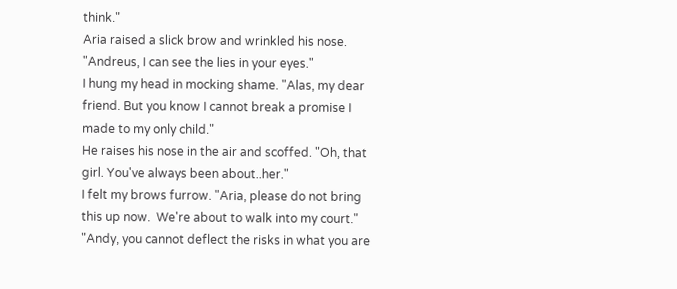think."
Aria raised a slick brow and wrinkled his nose. "Andreus, I can see the lies in your eyes."
I hung my head in mocking shame. "Alas, my dear friend. But you know I cannot break a promise I made to my only child."
He raises his nose in the air and scoffed. "Oh, that girl. You've always been about..her."
I felt my brows furrow. "Aria, please do not bring this up now.  We're about to walk into my court."
"Andy, you cannot deflect the risks in what you are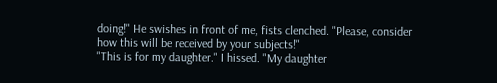doing!" He swishes in front of me, fists clenched. "Please, consider how this will be received by your subjects!"
"This is for my daughter." I hissed. "My daughter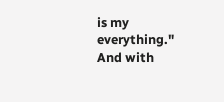is my everything." And with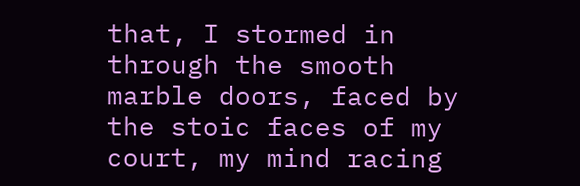that, I stormed in through the smooth marble doors, faced by the stoic faces of my court, my mind racing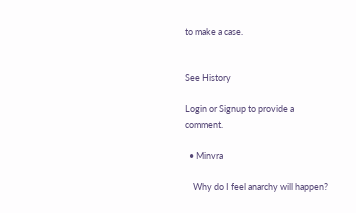to make a case.


See History

Login or Signup to provide a comment.

  • Minvra

    Why do I feel anarchy will happen?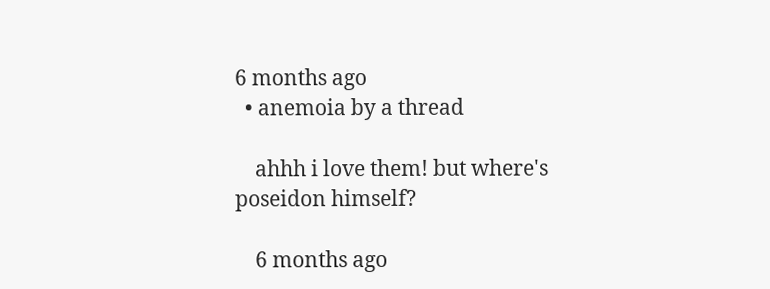6 months ago
  • anemoia by a thread

    ahhh i love them! but where's poseidon himself?

    6 months ago